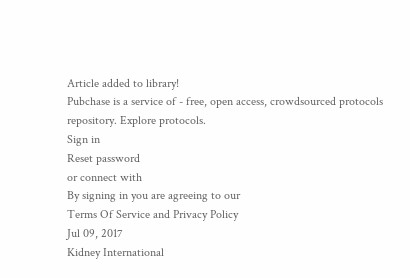Article added to library!
Pubchase is a service of - free, open access, crowdsourced protocols repository. Explore protocols.
Sign in
Reset password
or connect with
By signing in you are agreeing to our
Terms Of Service and Privacy Policy
Jul 09, 2017
Kidney International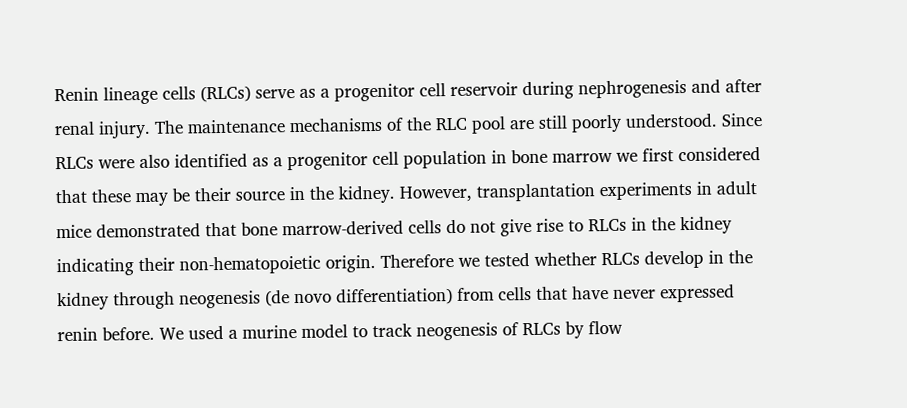Renin lineage cells (RLCs) serve as a progenitor cell reservoir during nephrogenesis and after renal injury. The maintenance mechanisms of the RLC pool are still poorly understood. Since RLCs were also identified as a progenitor cell population in bone marrow we first considered that these may be their source in the kidney. However, transplantation experiments in adult mice demonstrated that bone marrow-derived cells do not give rise to RLCs in the kidney indicating their non-hematopoietic origin. Therefore we tested whether RLCs develop in the kidney through neogenesis (de novo differentiation) from cells that have never expressed renin before. We used a murine model to track neogenesis of RLCs by flow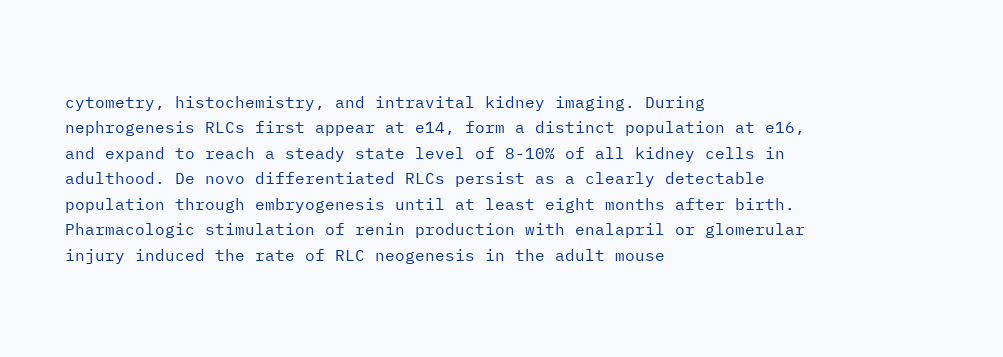cytometry, histochemistry, and intravital kidney imaging. During nephrogenesis RLCs first appear at e14, form a distinct population at e16, and expand to reach a steady state level of 8-10% of all kidney cells in adulthood. De novo differentiated RLCs persist as a clearly detectable population through embryogenesis until at least eight months after birth. Pharmacologic stimulation of renin production with enalapril or glomerular injury induced the rate of RLC neogenesis in the adult mouse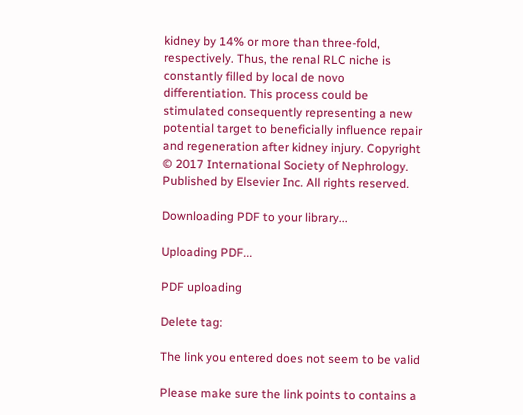kidney by 14% or more than three-fold, respectively. Thus, the renal RLC niche is constantly filled by local de novo differentiation. This process could be stimulated consequently representing a new potential target to beneficially influence repair and regeneration after kidney injury. Copyright © 2017 International Society of Nephrology. Published by Elsevier Inc. All rights reserved.

Downloading PDF to your library...

Uploading PDF...

PDF uploading

Delete tag:

The link you entered does not seem to be valid

Please make sure the link points to contains a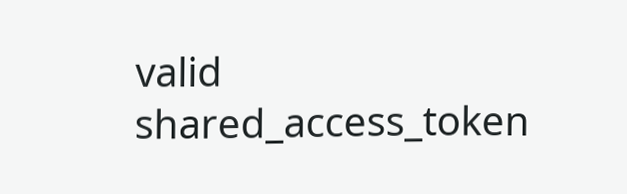valid shared_access_token